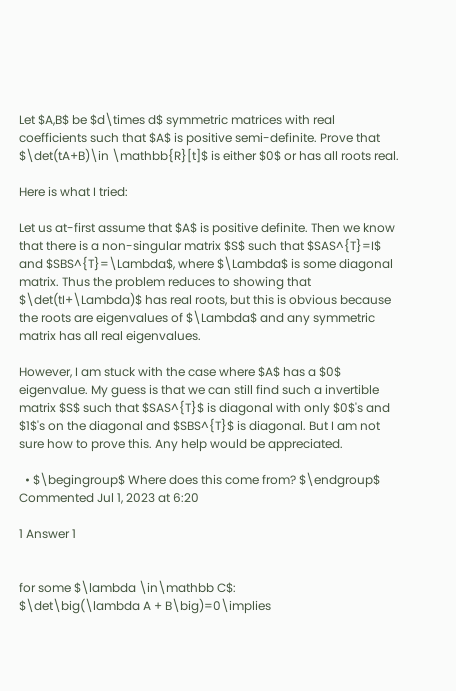Let $A,B$ be $d\times d$ symmetric matrices with real coefficients such that $A$ is positive semi-definite. Prove that $\det(tA+B)\in \mathbb{R}[t]$ is either $0$ or has all roots real.

Here is what I tried:

Let us at-first assume that $A$ is positive definite. Then we know that there is a non-singular matrix $S$ such that $SAS^{T}=I$ and $SBS^{T}=\Lambda$, where $\Lambda$ is some diagonal matrix. Thus the problem reduces to showing that $\det(tI+\Lambda)$ has real roots, but this is obvious because the roots are eigenvalues of $\Lambda$ and any symmetric matrix has all real eigenvalues.

However, I am stuck with the case where $A$ has a $0$ eigenvalue. My guess is that we can still find such a invertible matrix $S$ such that $SAS^{T}$ is diagonal with only $0$'s and $1$'s on the diagonal and $SBS^{T}$ is diagonal. But I am not sure how to prove this. Any help would be appreciated.

  • $\begingroup$ Where does this come from? $\endgroup$ Commented Jul 1, 2023 at 6:20

1 Answer 1


for some $\lambda \in\mathbb C$:
$\det\big(\lambda A + B\big)=0\implies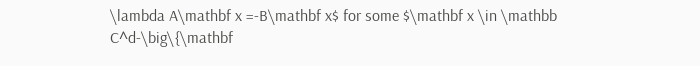\lambda A\mathbf x =-B\mathbf x$ for some $\mathbf x \in \mathbb C^d-\big\{\mathbf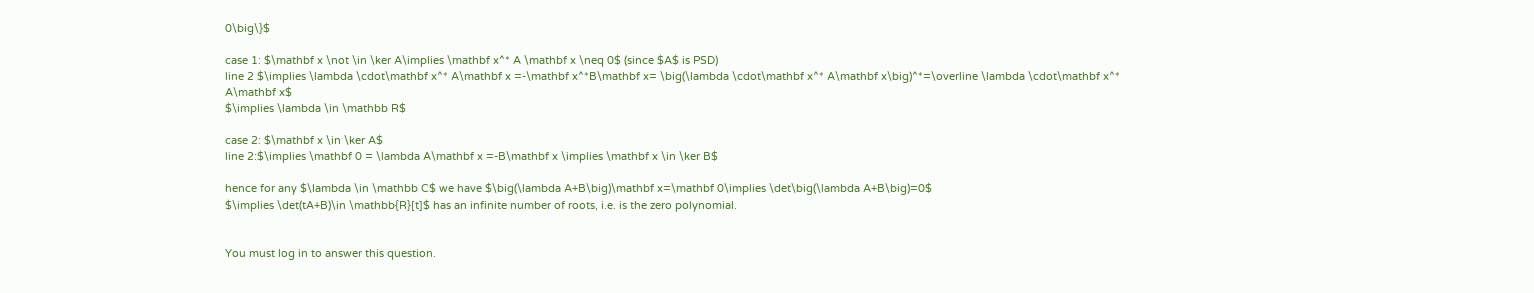0\big\}$

case 1: $\mathbf x \not \in \ker A\implies \mathbf x^* A \mathbf x \neq 0$ (since $A$ is PSD)
line 2 $\implies \lambda \cdot\mathbf x^* A\mathbf x =-\mathbf x^*B\mathbf x= \big(\lambda \cdot\mathbf x^* A\mathbf x\big)^*=\overline \lambda \cdot\mathbf x^* A\mathbf x$
$\implies \lambda \in \mathbb R$

case 2: $\mathbf x \in \ker A$
line 2:$\implies \mathbf 0 = \lambda A\mathbf x =-B\mathbf x \implies \mathbf x \in \ker B$

hence for any $\lambda \in \mathbb C$ we have $\big(\lambda A+B\big)\mathbf x=\mathbf 0\implies \det\big(\lambda A+B\big)=0$
$\implies \det(tA+B)\in \mathbb{R}[t]$ has an infinite number of roots, i.e. is the zero polynomial.


You must log in to answer this question.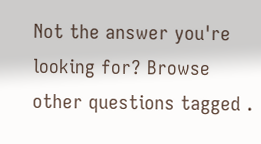Not the answer you're looking for? Browse other questions tagged .